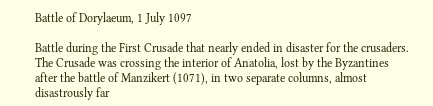Battle of Dorylaeum, 1 July 1097

Battle during the First Crusade that nearly ended in disaster for the crusaders. The Crusade was crossing the interior of Anatolia, lost by the Byzantines after the battle of Manzikert (1071), in two separate columns, almost disastrously far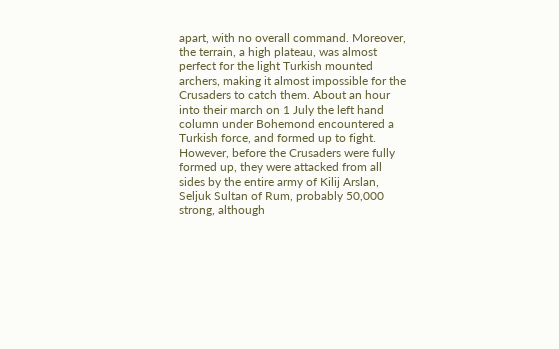apart, with no overall command. Moreover, the terrain, a high plateau, was almost perfect for the light Turkish mounted archers, making it almost impossible for the Crusaders to catch them. About an hour into their march on 1 July the left hand column under Bohemond encountered a Turkish force, and formed up to fight. However, before the Crusaders were fully formed up, they were attacked from all sides by the entire army of Kilij Arslan, Seljuk Sultan of Rum, probably 50,000 strong, although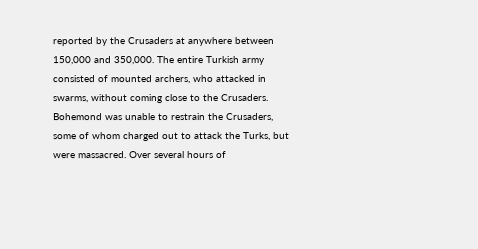reported by the Crusaders at anywhere between 150,000 and 350,000. The entire Turkish army consisted of mounted archers, who attacked in swarms, without coming close to the Crusaders. Bohemond was unable to restrain the Crusaders, some of whom charged out to attack the Turks, but were massacred. Over several hours of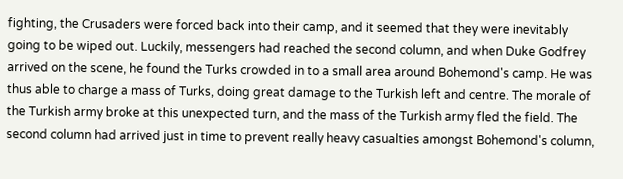fighting, the Crusaders were forced back into their camp, and it seemed that they were inevitably going to be wiped out. Luckily, messengers had reached the second column, and when Duke Godfrey arrived on the scene, he found the Turks crowded in to a small area around Bohemond's camp. He was thus able to charge a mass of Turks, doing great damage to the Turkish left and centre. The morale of the Turkish army broke at this unexpected turn, and the mass of the Turkish army fled the field. The second column had arrived just in time to prevent really heavy casualties amongst Bohemond's column,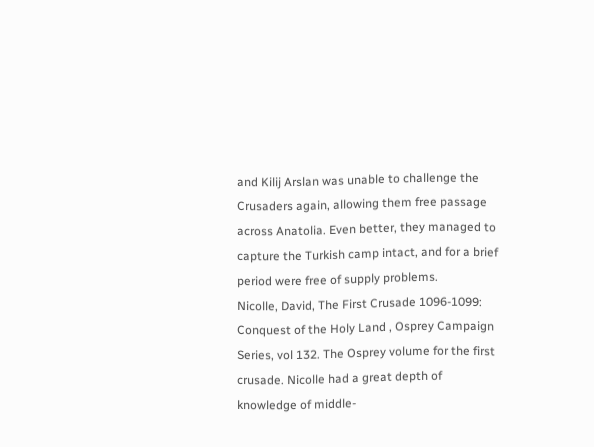and Kilij Arslan was unable to challenge the Crusaders again, allowing them free passage across Anatolia. Even better, they managed to capture the Turkish camp intact, and for a brief period were free of supply problems.
Nicolle, David, The First Crusade 1096-1099: Conquest of the Holy Land , Osprey Campaign Series, vol 132. The Osprey volume for the first crusade. Nicolle had a great depth of knowledge of middle-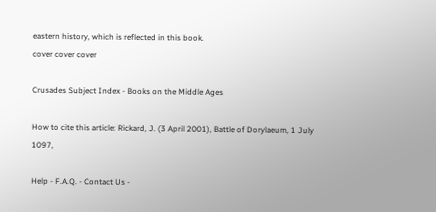eastern history, which is reflected in this book.
cover cover cover

Crusades Subject Index - Books on the Middle Ages

How to cite this article: Rickard, J. (3 April 2001), Battle of Dorylaeum, 1 July 1097,

Help - F.A.Q. - Contact Us -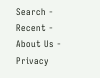Search - Recent - About Us - Privacy